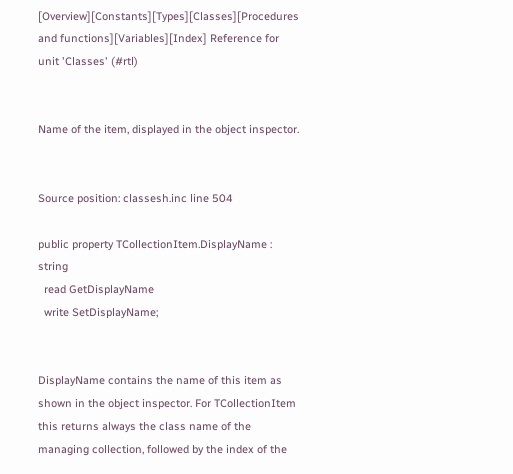[Overview][Constants][Types][Classes][Procedures and functions][Variables][Index] Reference for unit 'Classes' (#rtl)


Name of the item, displayed in the object inspector.


Source position: classesh.inc line 504

public property TCollectionItem.DisplayName : string
  read GetDisplayName
  write SetDisplayName;


DisplayName contains the name of this item as shown in the object inspector. For TCollectionItem this returns always the class name of the managing collection, followed by the index of the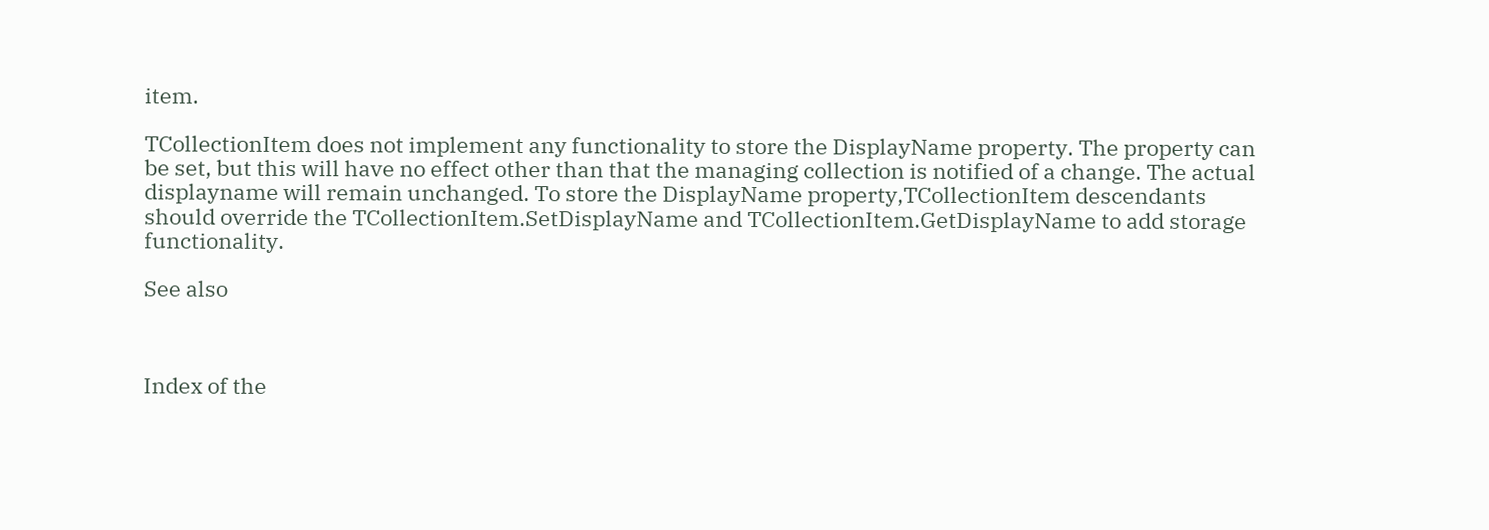item.

TCollectionItem does not implement any functionality to store the DisplayName property. The property can be set, but this will have no effect other than that the managing collection is notified of a change. The actual displayname will remain unchanged. To store the DisplayName property,TCollectionItem descendants should override the TCollectionItem.SetDisplayName and TCollectionItem.GetDisplayName to add storage functionality.

See also



Index of the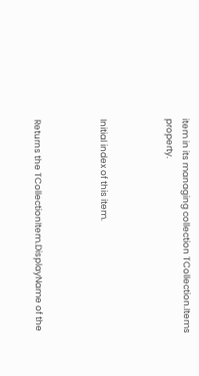item in its managing collection TCollection.Items property.



Initial index of this item.



Returns the TCollectionItem.DisplayName of the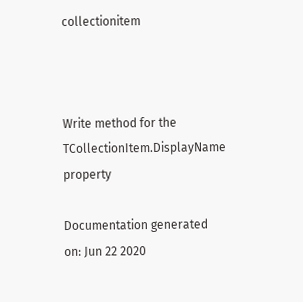collectionitem



Write method for the TCollectionItem.DisplayName property

Documentation generated on: Jun 22 2020